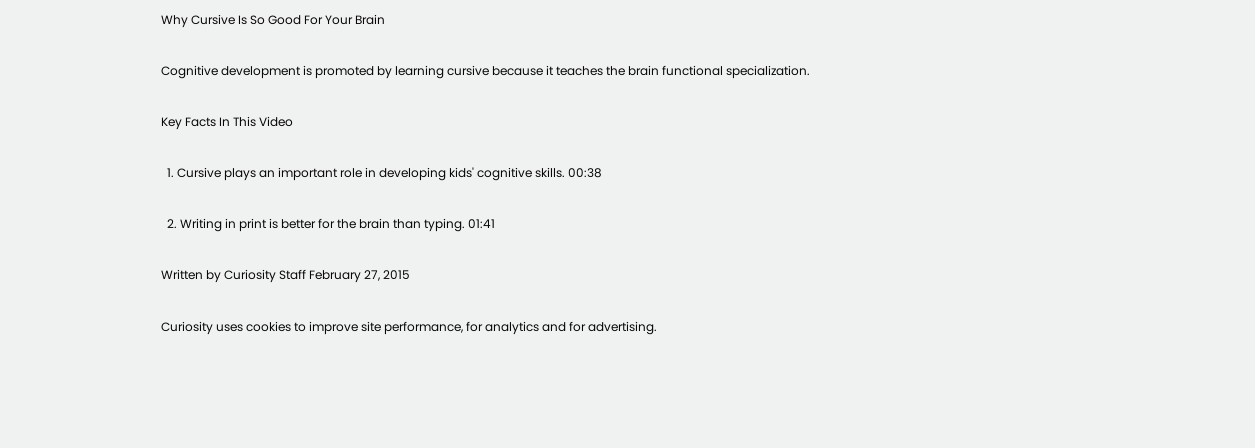Why Cursive Is So Good For Your Brain

Cognitive development is promoted by learning cursive because it teaches the brain functional specialization.

Key Facts In This Video

  1. Cursive plays an important role in developing kids' cognitive skills. 00:38

  2. Writing in print is better for the brain than typing. 01:41

Written by Curiosity Staff February 27, 2015

Curiosity uses cookies to improve site performance, for analytics and for advertising.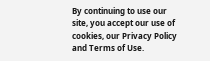By continuing to use our site, you accept our use of cookies, our Privacy Policy and Terms of Use.